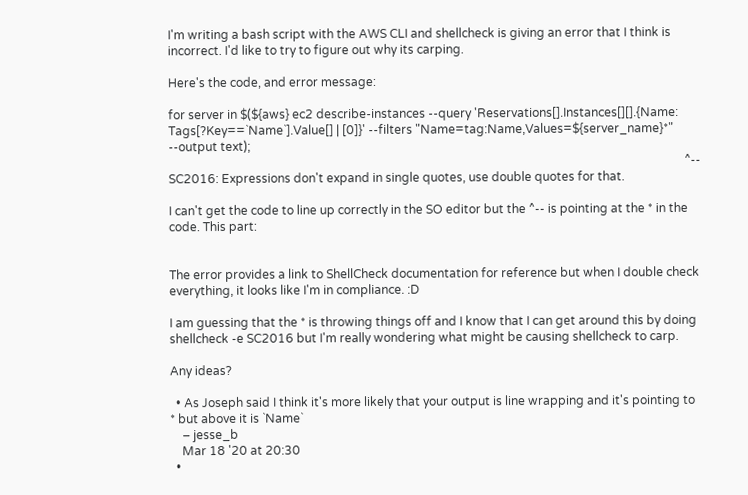I'm writing a bash script with the AWS CLI and shellcheck is giving an error that I think is incorrect. I'd like to try to figure out why its carping.

Here's the code, and error message:

for server in $(${aws} ec2 describe-instances --query 'Reservations[].Instances[][].{Name: Tags[?Key==`Name`].Value[] | [0]}' --filters "Name=tag:Name,Values=${server_name}*" --output text);
                                                                                                                                                                            ^-- SC2016: Expressions don't expand in single quotes, use double quotes for that.

I can't get the code to line up correctly in the SO editor but the ^-- is pointing at the * in the code. This part:


The error provides a link to ShellCheck documentation for reference but when I double check everything, it looks like I'm in compliance. :D

I am guessing that the * is throwing things off and I know that I can get around this by doing shellcheck -e SC2016 but I'm really wondering what might be causing shellcheck to carp.

Any ideas?

  • As Joseph said I think it's more likely that your output is line wrapping and it's pointing to * but above it is `Name`
    – jesse_b
    Mar 18 '20 at 20:30
  •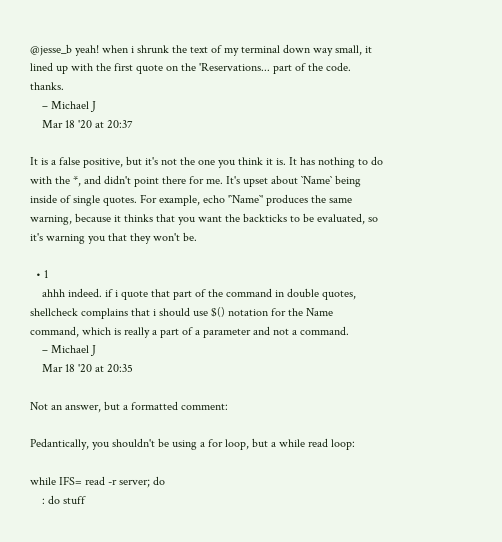@jesse_b yeah! when i shrunk the text of my terminal down way small, it lined up with the first quote on the 'Reservations... part of the code. thanks.
    – Michael J
    Mar 18 '20 at 20:37

It is a false positive, but it's not the one you think it is. It has nothing to do with the *, and didn't point there for me. It's upset about `Name` being inside of single quotes. For example, echo '`Name`' produces the same warning, because it thinks that you want the backticks to be evaluated, so it's warning you that they won't be.

  • 1
    ahhh indeed. if i quote that part of the command in double quotes, shellcheck complains that i should use $() notation for the Name command, which is really a part of a parameter and not a command.
    – Michael J
    Mar 18 '20 at 20:35

Not an answer, but a formatted comment:

Pedantically, you shouldn't be using a for loop, but a while read loop:

while IFS= read -r server; do
    : do stuff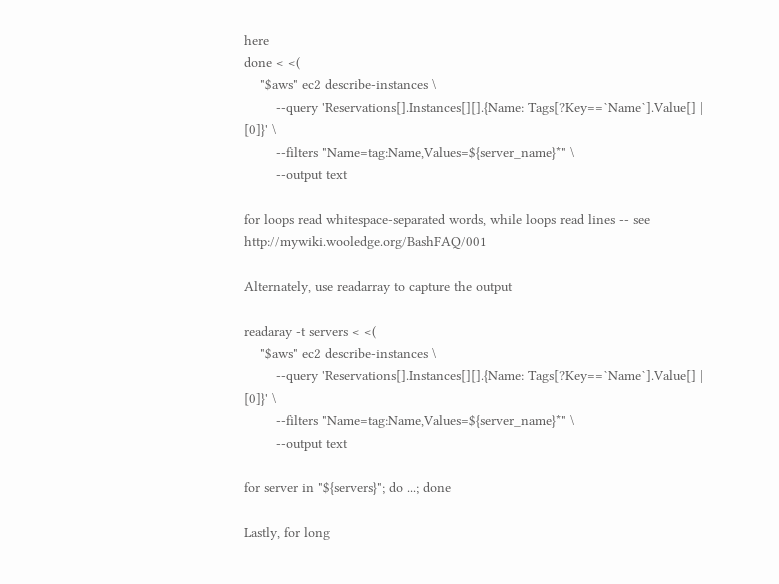here
done < <(
    "$aws" ec2 describe-instances \
        --query 'Reservations[].Instances[][].{Name: Tags[?Key==`Name`].Value[] | [0]}' \
        --filters "Name=tag:Name,Values=${server_name}*" \
        --output text

for loops read whitespace-separated words, while loops read lines -- see http://mywiki.wooledge.org/BashFAQ/001

Alternately, use readarray to capture the output

readaray -t servers < <(
    "$aws" ec2 describe-instances \
        --query 'Reservations[].Instances[][].{Name: Tags[?Key==`Name`].Value[] | [0]}' \
        --filters "Name=tag:Name,Values=${server_name}*" \
        --output text

for server in "${servers}"; do ...; done

Lastly, for long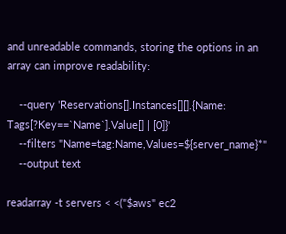and unreadable commands, storing the options in an array can improve readability:

    --query 'Reservations[].Instances[][].{Name: Tags[?Key==`Name`].Value[] | [0]}'
    --filters "Name=tag:Name,Values=${server_name}*"
    --output text

readarray -t servers < <("$aws" ec2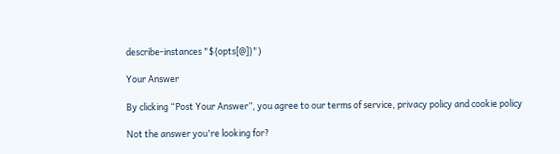describe-instances "${opts[@]}")

Your Answer

By clicking “Post Your Answer”, you agree to our terms of service, privacy policy and cookie policy

Not the answer you're looking for?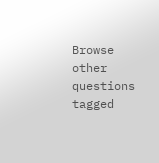Browse other questions tagged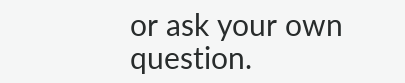or ask your own question.